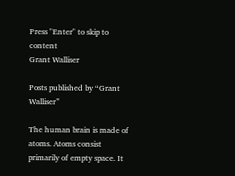Press "Enter" to skip to content
Grant Walliser

Posts published by “Grant Walliser”

The human brain is made of atoms. Atoms consist primarily of empty space. It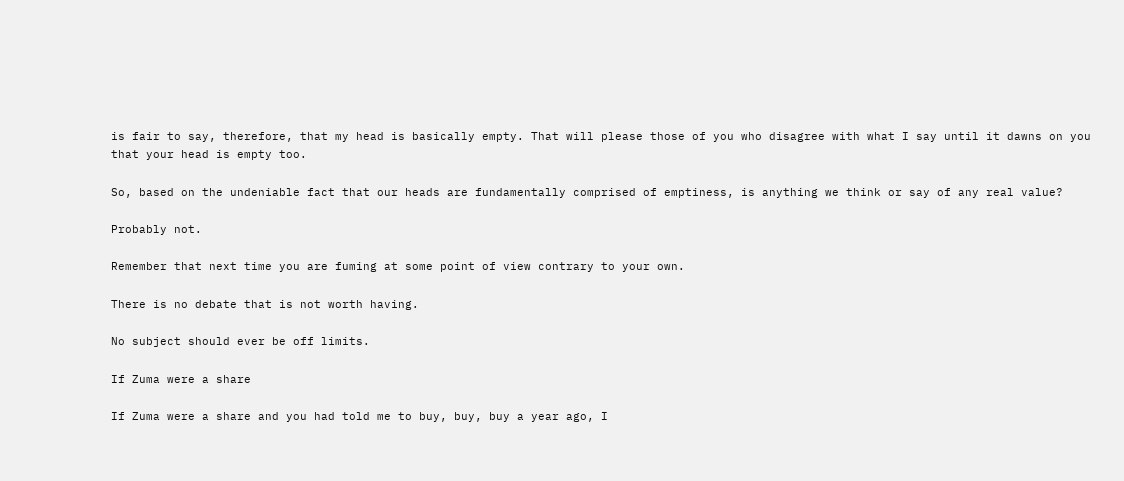is fair to say, therefore, that my head is basically empty. That will please those of you who disagree with what I say until it dawns on you that your head is empty too.

So, based on the undeniable fact that our heads are fundamentally comprised of emptiness, is anything we think or say of any real value?

Probably not.

Remember that next time you are fuming at some point of view contrary to your own.

There is no debate that is not worth having.

No subject should ever be off limits.

If Zuma were a share

If Zuma were a share and you had told me to buy, buy, buy a year ago, I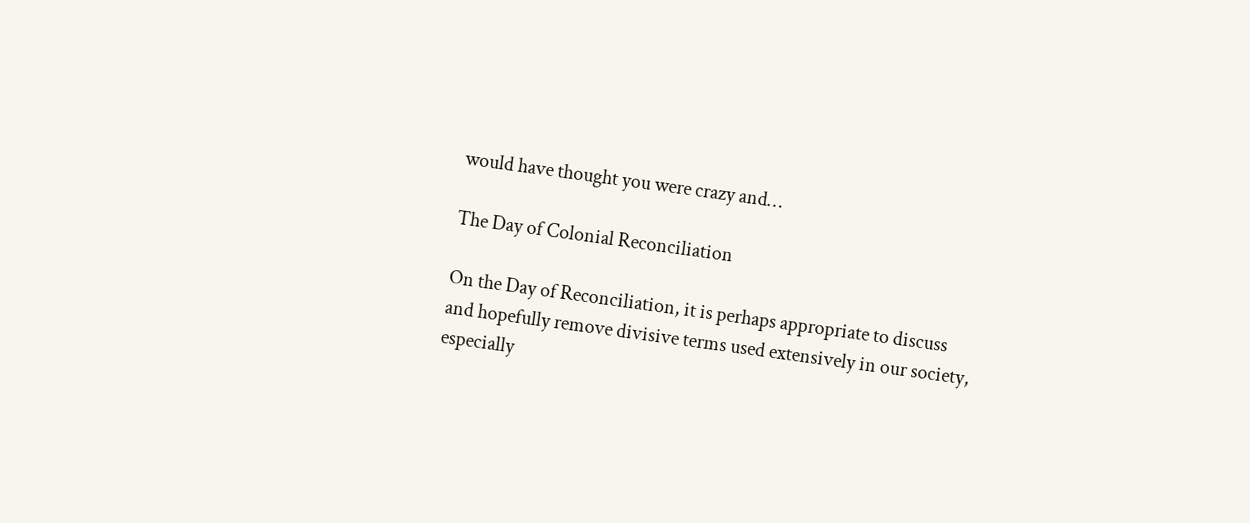would have thought you were crazy and…

The Day of Colonial Reconciliation

On the Day of Reconciliation, it is perhaps appropriate to discuss and hopefully remove divisive terms used extensively in our society, especially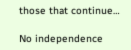those that continue…

No independence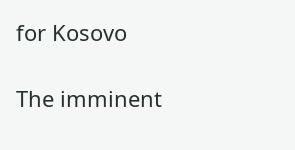for Kosovo

The imminent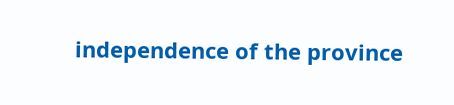independence of the province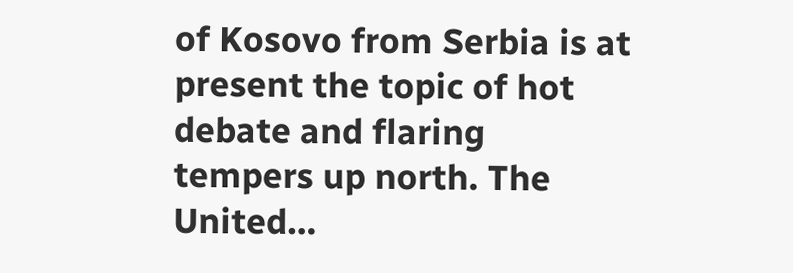of Kosovo from Serbia is at present the topic of hot debate and flaring tempers up north. The United…